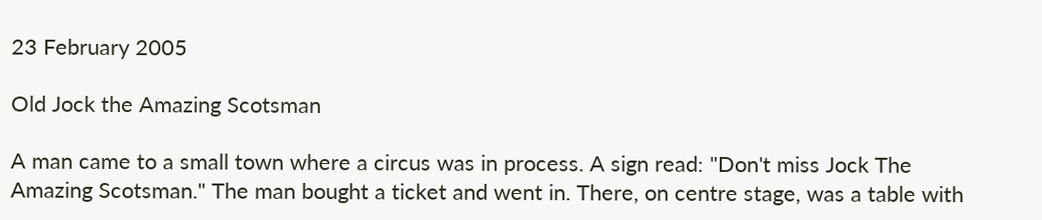23 February 2005

Old Jock the Amazing Scotsman

A man came to a small town where a circus was in process. A sign read: "Don't miss Jock The Amazing Scotsman." The man bought a ticket and went in. There, on centre stage, was a table with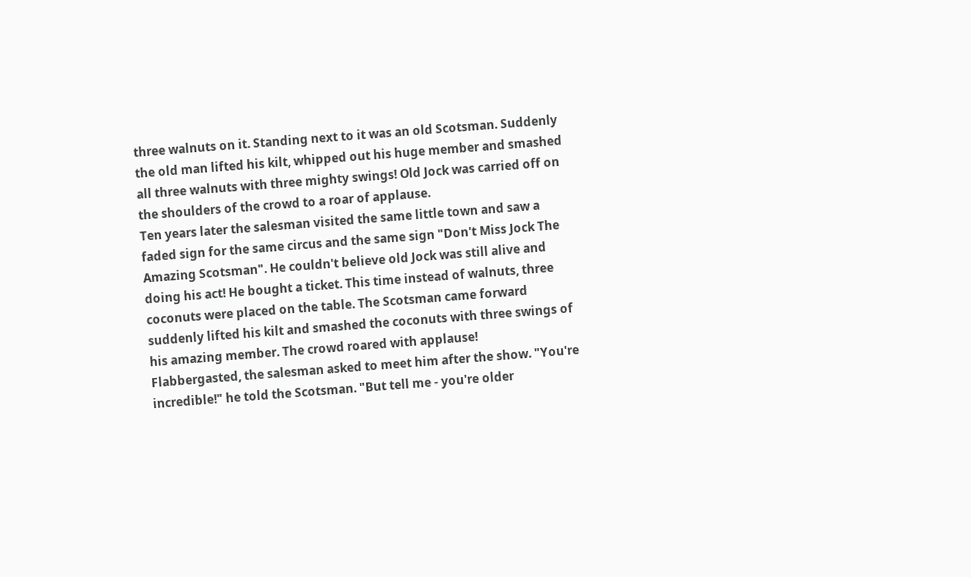three walnuts on it. Standing next to it was an old Scotsman. Suddenly the old man lifted his kilt, whipped out his huge member and smashed all three walnuts with three mighty swings! Old Jock was carried off on the shoulders of the crowd to a roar of applause.
Ten years later the salesman visited the same little town and saw a faded sign for the same circus and the same sign "Don't Miss Jock The Amazing Scotsman". He couldn't believe old Jock was still alive and doing his act! He bought a ticket. This time instead of walnuts, three coconuts were placed on the table. The Scotsman came forward suddenly lifted his kilt and smashed the coconuts with three swings of his amazing member. The crowd roared with applause!
Flabbergasted, the salesman asked to meet him after the show. "You're incredible!" he told the Scotsman. "But tell me - you're older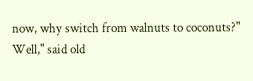now, why switch from walnuts to coconuts?"
Well," said old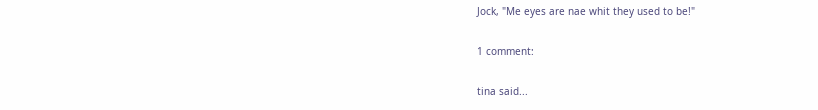Jock, "Me eyes are nae whit they used to be!"

1 comment:

tina said...